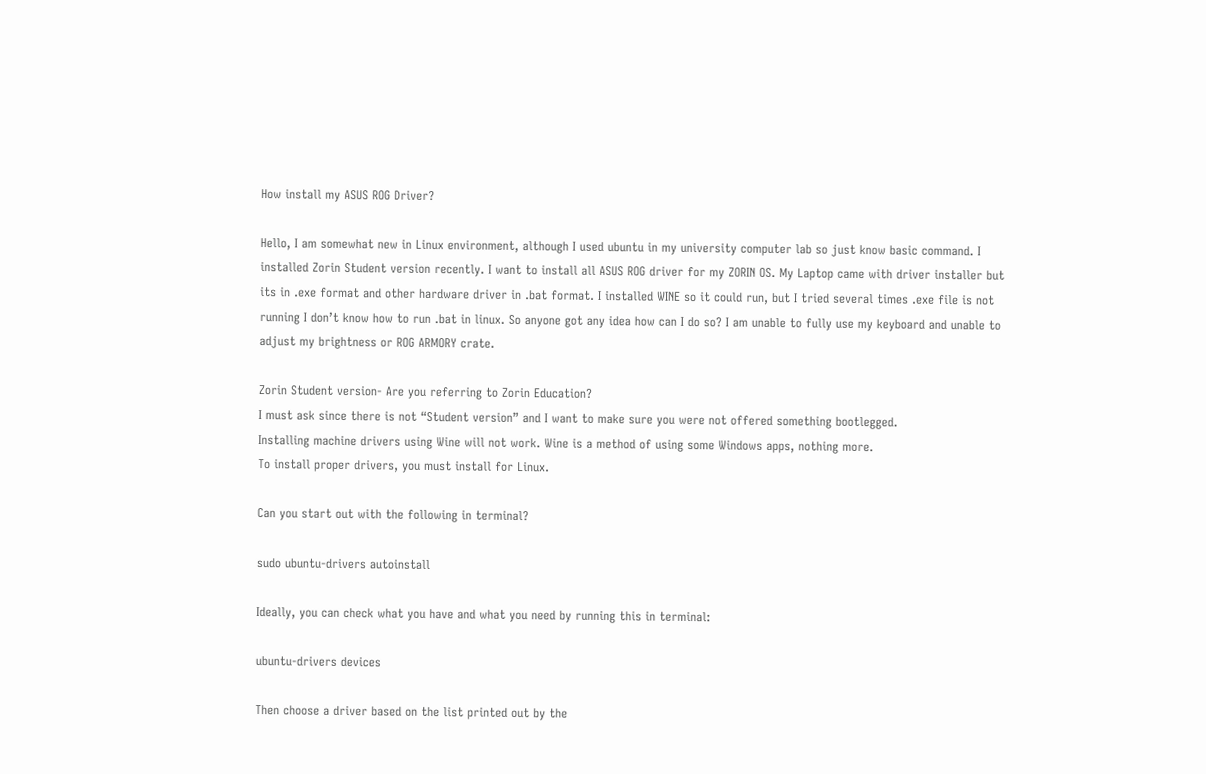How install my ASUS ROG Driver?

Hello, I am somewhat new in Linux environment, although I used ubuntu in my university computer lab so just know basic command. I installed Zorin Student version recently. I want to install all ASUS ROG driver for my ZORIN OS. My Laptop came with driver installer but its in .exe format and other hardware driver in .bat format. I installed WINE so it could run, but I tried several times .exe file is not running I don’t know how to run .bat in linux. So anyone got any idea how can I do so? I am unable to fully use my keyboard and unable to adjust my brightness or ROG ARMORY crate.

Zorin Student version- Are you referring to Zorin Education?
I must ask since there is not “Student version” and I want to make sure you were not offered something bootlegged.
Installing machine drivers using Wine will not work. Wine is a method of using some Windows apps, nothing more.
To install proper drivers, you must install for Linux.

Can you start out with the following in terminal?

sudo ubuntu-drivers autoinstall

Ideally, you can check what you have and what you need by running this in terminal:

ubuntu-drivers devices

Then choose a driver based on the list printed out by the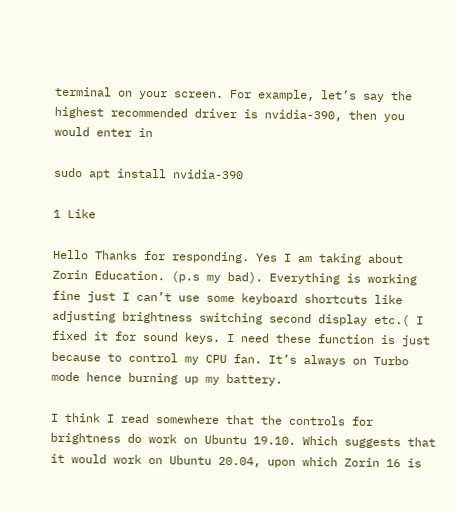terminal on your screen. For example, let’s say the highest recommended driver is nvidia-390, then you would enter in

sudo apt install nvidia-390

1 Like

Hello Thanks for responding. Yes I am taking about Zorin Education. (p.s my bad). Everything is working fine just I can’t use some keyboard shortcuts like adjusting brightness switching second display etc.( I fixed it for sound keys. I need these function is just because to control my CPU fan. It’s always on Turbo mode hence burning up my battery.

I think I read somewhere that the controls for brightness do work on Ubuntu 19.10. Which suggests that it would work on Ubuntu 20.04, upon which Zorin 16 is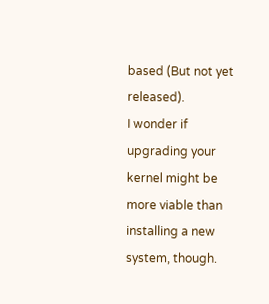based (But not yet released).
I wonder if upgrading your kernel might be more viable than installing a new system, though.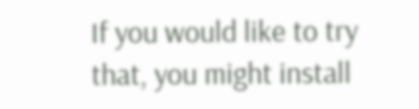If you would like to try that, you might install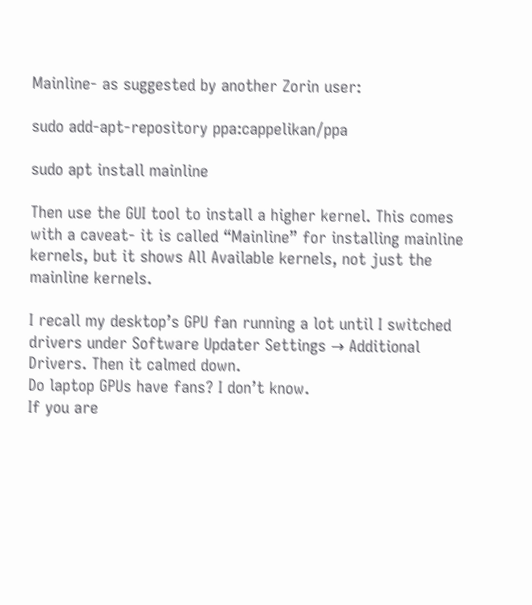Mainline- as suggested by another Zorin user:

sudo add-apt-repository ppa:cappelikan/ppa

sudo apt install mainline

Then use the GUI tool to install a higher kernel. This comes with a caveat- it is called “Mainline” for installing mainline kernels, but it shows All Available kernels, not just the mainline kernels.

I recall my desktop’s GPU fan running a lot until I switched drivers under Software Updater Settings → Additional Drivers. Then it calmed down.
Do laptop GPUs have fans? I don’t know.
If you are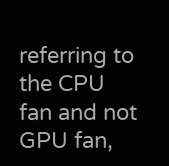referring to the CPU fan and not GPU fan,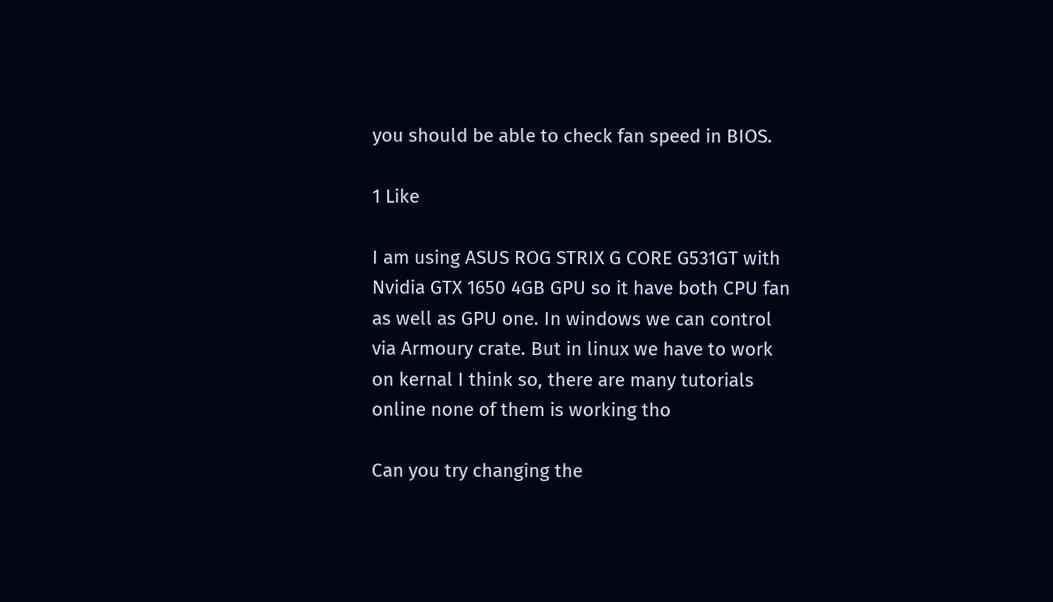you should be able to check fan speed in BIOS.

1 Like

I am using ASUS ROG STRIX G CORE G531GT with Nvidia GTX 1650 4GB GPU so it have both CPU fan as well as GPU one. In windows we can control via Armoury crate. But in linux we have to work on kernal I think so, there are many tutorials online none of them is working tho

Can you try changing the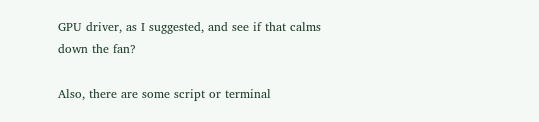GPU driver, as I suggested, and see if that calms down the fan?

Also, there are some script or terminal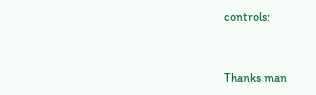controls:


Thanks man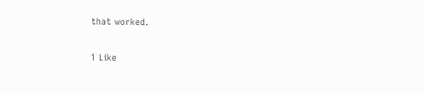that worked.

1 Like